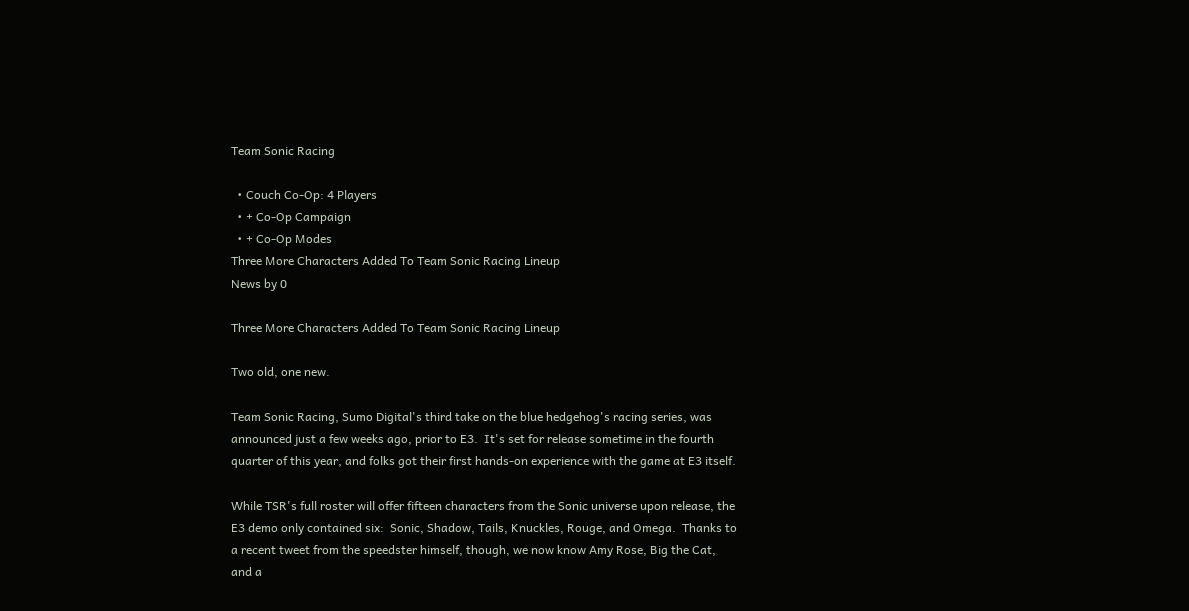Team Sonic Racing

  • Couch Co-Op: 4 Players
  • + Co-Op Campaign
  • + Co-Op Modes
Three More Characters Added To Team Sonic Racing Lineup
News by 0

Three More Characters Added To Team Sonic Racing Lineup

Two old, one new.

Team Sonic Racing, Sumo Digital's third take on the blue hedgehog's racing series, was announced just a few weeks ago, prior to E3.  It's set for release sometime in the fourth quarter of this year, and folks got their first hands-on experience with the game at E3 itself.

While TSR's full roster will offer fifteen characters from the Sonic universe upon release, the E3 demo only contained six:  Sonic, Shadow, Tails, Knuckles, Rouge, and Omega.  Thanks to a recent tweet from the speedster himself, though, we now know Amy Rose, Big the Cat, and a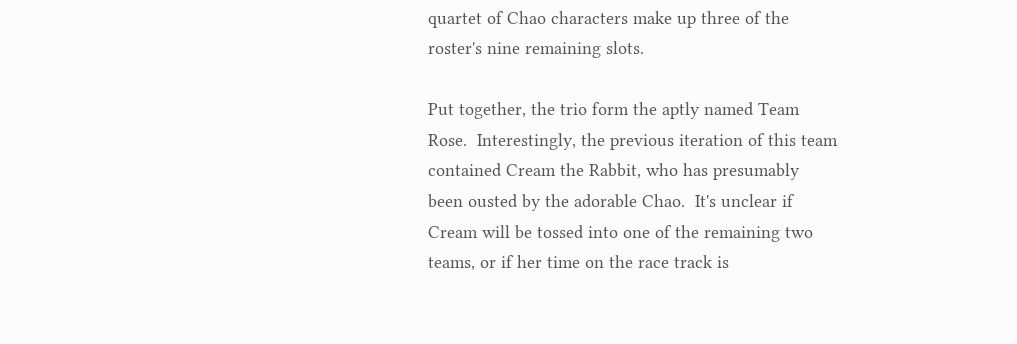quartet of Chao characters make up three of the roster's nine remaining slots.

Put together, the trio form the aptly named Team Rose.  Interestingly, the previous iteration of this team contained Cream the Rabbit, who has presumably been ousted by the adorable Chao.  It's unclear if Cream will be tossed into one of the remaining two teams, or if her time on the race track is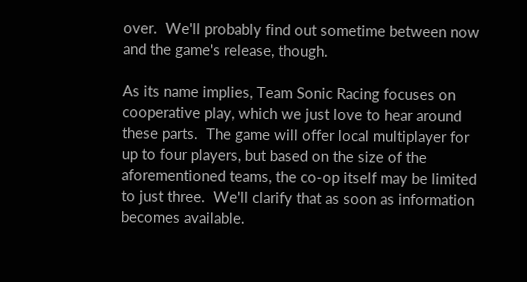over.  We'll probably find out sometime between now and the game's release, though.

As its name implies, Team Sonic Racing focuses on cooperative play, which we just love to hear around these parts.  The game will offer local multiplayer for up to four players, but based on the size of the aforementioned teams, the co-op itself may be limited to just three.  We'll clarify that as soon as information becomes available.